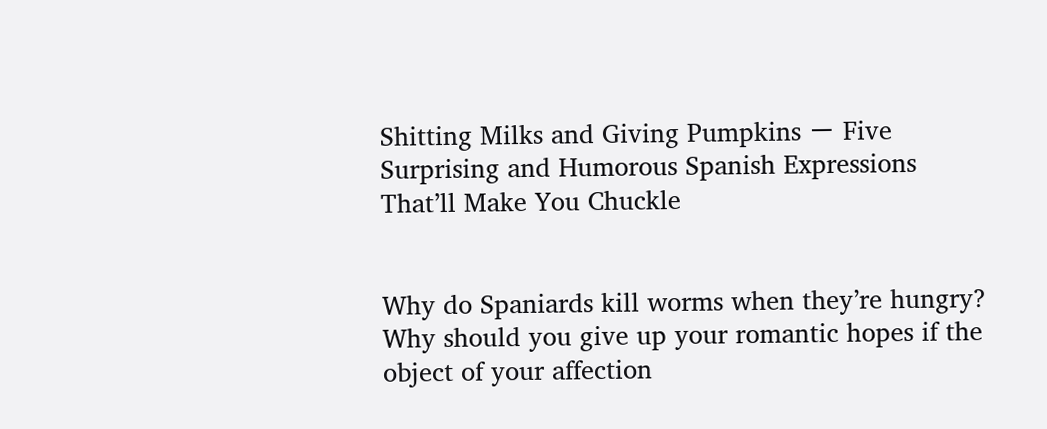Shitting Milks and Giving Pumpkins ㄧ Five Surprising and Humorous Spanish Expressions That’ll Make You Chuckle


Why do Spaniards kill worms when they’re hungry? Why should you give up your romantic hopes if the object of your affection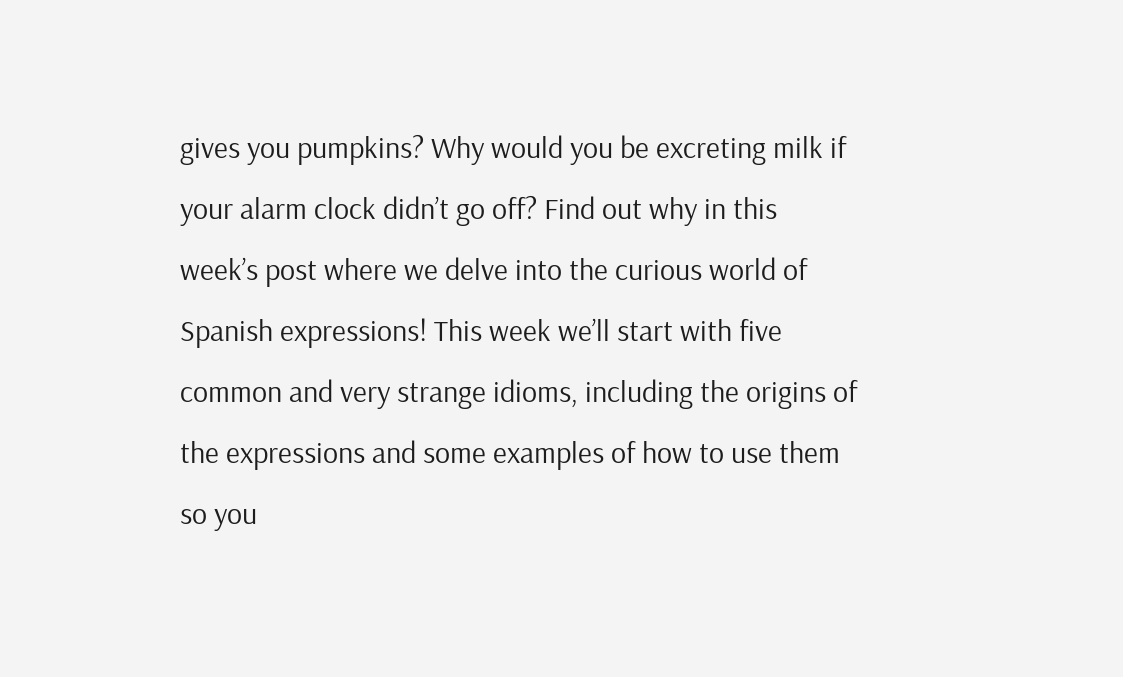gives you pumpkins? Why would you be excreting milk if your alarm clock didn’t go off? Find out why in this week’s post where we delve into the curious world of Spanish expressions! This week we’ll start with five common and very strange idioms, including the origins of the expressions and some examples of how to use them so you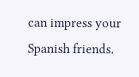can impress your Spanish friends.